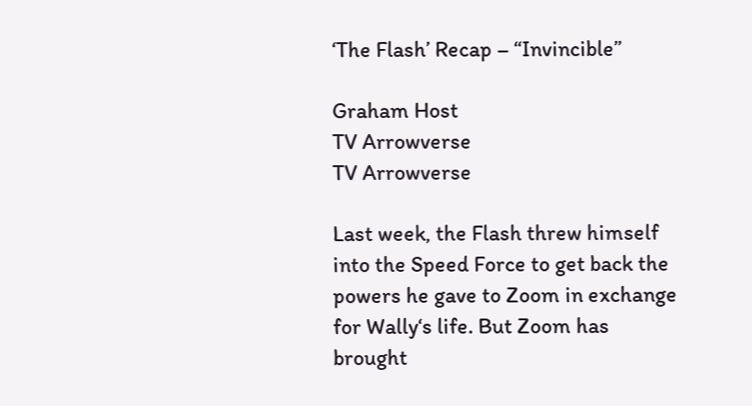‘The Flash’ Recap – “Invincible”

Graham Host
TV Arrowverse
TV Arrowverse

Last week, the Flash threw himself into the Speed Force to get back the powers he gave to Zoom in exchange for Wally‘s life. But Zoom has brought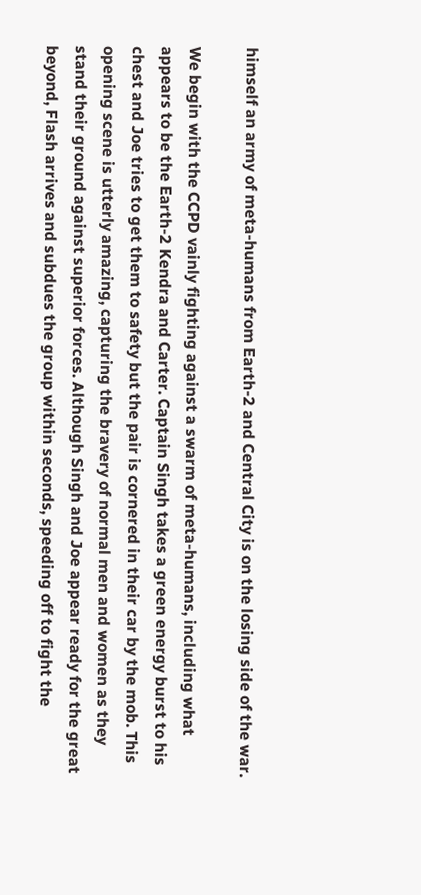himself an army of meta-humans from Earth-2 and Central City is on the losing side of the war.

We begin with the CCPD vainly fighting against a swarm of meta-humans, including what appears to be the Earth-2 Kendra and Carter. Captain Singh takes a green energy burst to his chest and Joe tries to get them to safety but the pair is cornered in their car by the mob. This opening scene is utterly amazing, capturing the bravery of normal men and women as they stand their ground against superior forces. Although Singh and Joe appear ready for the great beyond, Flash arrives and subdues the group within seconds, speeding off to fight the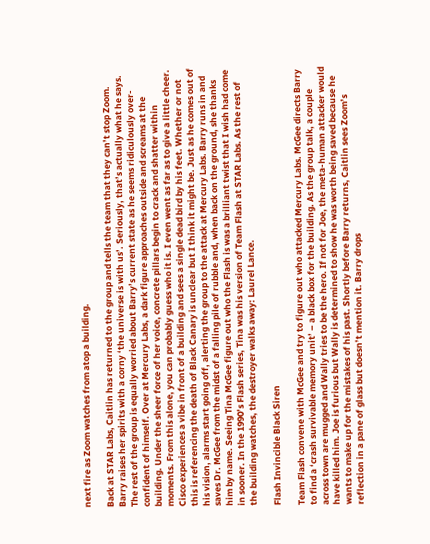next fire as Zoom watches from atop a building.

Back at STAR Labs, Caitlin has returned to the group and tells the team that they can’t stop Zoom. Barry raises her spirits with a corny ‘the universe is with us’. Seriously, that’s actually what he says. The rest of the group is equally worried about Barry’s current state as he seems ridiculously over-confident of himself. Over at Mercury Labs, a dark figure approaches outside and screams at the building. Under the sheer force of her voice, concrete pillars begin to crack and shatter within moments. From this alone, you can probably guess who it is. I even went as far as to give a little cheer. Cisco experiences a vibe in front of a building and sees a single dead bird by his feet. Whether or not this is referencing the death of Black Canary is unclear but I think it might be. Just as he comes out of his vision, alarms start going off, alerting the group to the attack at Mercury Labs. Barry runs in and saves Dr. McGee from the midst of a falling pile of rubble and, when back on the ground, she thanks him by name. Seeing Tina McGee figure out who the Flash is was a brilliant twist that I wish had come in sooner. In the 1990’s Flash series, Tina was his version of Team Flash at STAR Labs. As the rest of the building watches, the destroyer walks away: Laurel Lance.

Flash Invincible Black Siren

Team Flash convene with McGee and try to figure out who attacked Mercury Labs. McGee directs Barry to find a ‘crash survivable memory unit’ – a black box for the building. As the group talk, a couple across town are mugged and Wally tries to be the hero. If not for Joe, the meta-human attacker would have killed him. Joe is furious but Wally is determined to show he was worth being saved because he wants to make up for the mistakes of his past. Shortly before Barry returns, Caitlin sees Zoom’s reflection in a pane of glass but doesn’t mention it. Barry drops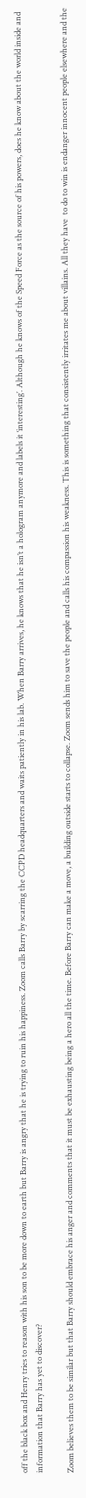off the black box and Henry tries to reason with his son to be more down to earth but Barry is angry that he is trying to ruin his happiness. Zoom calls Barry by scarring the CCPD headquarters and waits patiently in his lab. When Barry arrives, he knows that he isn’t a hologram anymore and labels it ‘interesting’. Although he knows of the Speed Force as the source of his powers, does he know about the world inside and information that Barry has yet to discover?

Zoom believes them to be similar but that Barry should embrace his anger and comments that it must be exhausting being a hero all the time. Before Barry can make a move, a building outside starts to collapse. Zoom sends him to save the people and calls his compassion his weakness. This is something that consistently irritates me about villains. All they have  to do to win is endanger innocent people elsewhere and the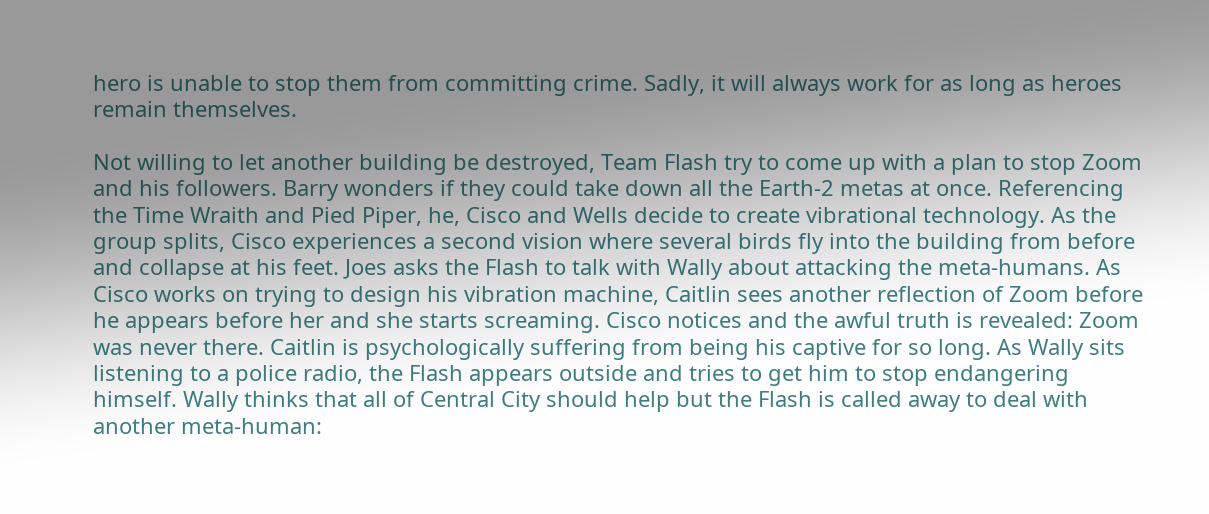hero is unable to stop them from committing crime. Sadly, it will always work for as long as heroes remain themselves.

Not willing to let another building be destroyed, Team Flash try to come up with a plan to stop Zoom and his followers. Barry wonders if they could take down all the Earth-2 metas at once. Referencing the Time Wraith and Pied Piper, he, Cisco and Wells decide to create vibrational technology. As the group splits, Cisco experiences a second vision where several birds fly into the building from before and collapse at his feet. Joes asks the Flash to talk with Wally about attacking the meta-humans. As Cisco works on trying to design his vibration machine, Caitlin sees another reflection of Zoom before he appears before her and she starts screaming. Cisco notices and the awful truth is revealed: Zoom was never there. Caitlin is psychologically suffering from being his captive for so long. As Wally sits listening to a police radio, the Flash appears outside and tries to get him to stop endangering himself. Wally thinks that all of Central City should help but the Flash is called away to deal with another meta-human: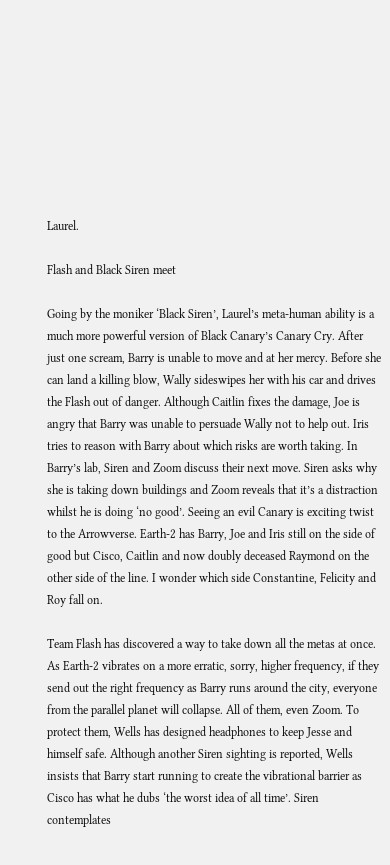Laurel.

Flash and Black Siren meet

Going by the moniker ‘Black Siren’, Laurel’s meta-human ability is a much more powerful version of Black Canary’s Canary Cry. After just one scream, Barry is unable to move and at her mercy. Before she can land a killing blow, Wally sideswipes her with his car and drives the Flash out of danger. Although Caitlin fixes the damage, Joe is angry that Barry was unable to persuade Wally not to help out. Iris tries to reason with Barry about which risks are worth taking. In Barry’s lab, Siren and Zoom discuss their next move. Siren asks why she is taking down buildings and Zoom reveals that it’s a distraction whilst he is doing ‘no good’. Seeing an evil Canary is exciting twist to the Arrowverse. Earth-2 has Barry, Joe and Iris still on the side of good but Cisco, Caitlin and now doubly deceased Raymond on the other side of the line. I wonder which side Constantine, Felicity and Roy fall on.

Team Flash has discovered a way to take down all the metas at once. As Earth-2 vibrates on a more erratic, sorry, higher frequency, if they send out the right frequency as Barry runs around the city, everyone from the parallel planet will collapse. All of them, even Zoom. To protect them, Wells has designed headphones to keep Jesse and himself safe. Although another Siren sighting is reported, Wells insists that Barry start running to create the vibrational barrier as Cisco has what he dubs ‘the worst idea of all time’. Siren contemplates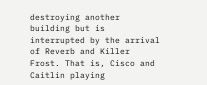destroying another building but is interrupted by the arrival of Reverb and Killer Frost. That is, Cisco and Caitlin playing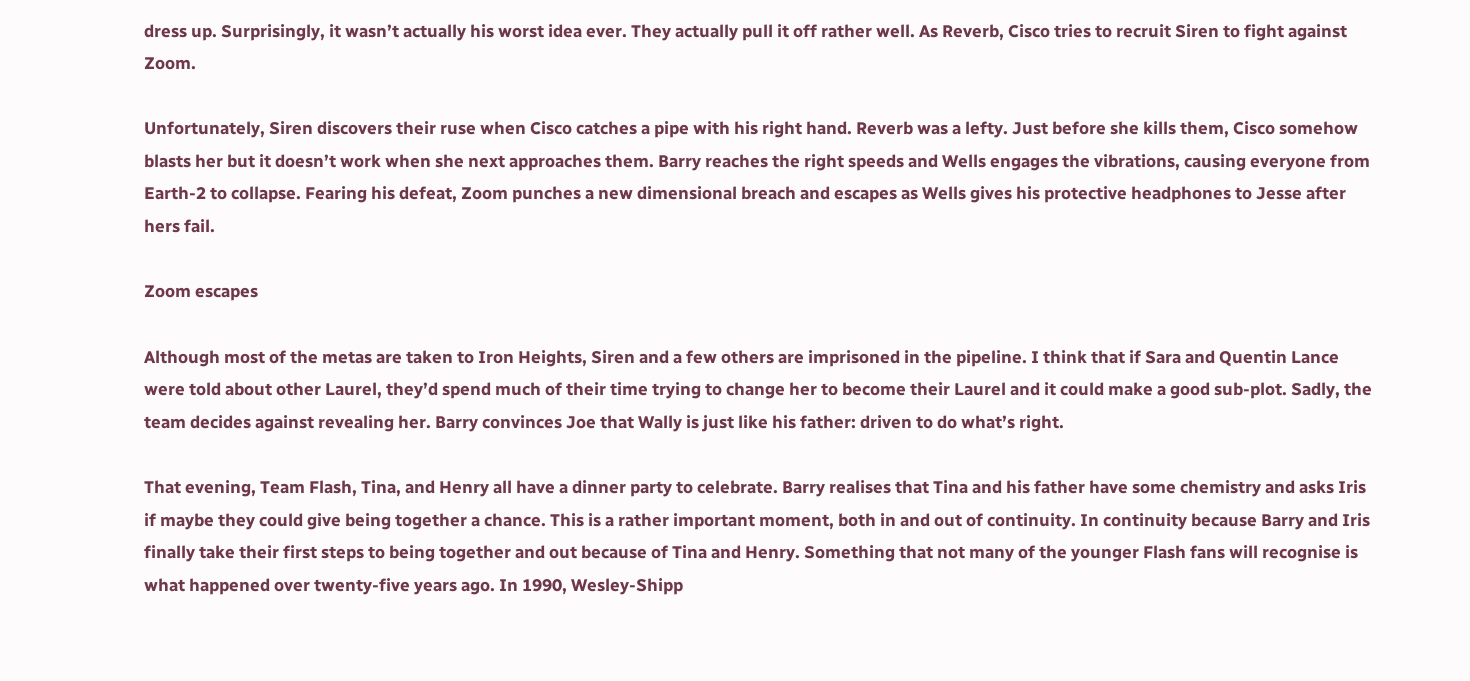dress up. Surprisingly, it wasn’t actually his worst idea ever. They actually pull it off rather well. As Reverb, Cisco tries to recruit Siren to fight against Zoom.

Unfortunately, Siren discovers their ruse when Cisco catches a pipe with his right hand. Reverb was a lefty. Just before she kills them, Cisco somehow blasts her but it doesn’t work when she next approaches them. Barry reaches the right speeds and Wells engages the vibrations, causing everyone from Earth-2 to collapse. Fearing his defeat, Zoom punches a new dimensional breach and escapes as Wells gives his protective headphones to Jesse after hers fail.

Zoom escapes

Although most of the metas are taken to Iron Heights, Siren and a few others are imprisoned in the pipeline. I think that if Sara and Quentin Lance were told about other Laurel, they’d spend much of their time trying to change her to become their Laurel and it could make a good sub-plot. Sadly, the team decides against revealing her. Barry convinces Joe that Wally is just like his father: driven to do what’s right.

That evening, Team Flash, Tina, and Henry all have a dinner party to celebrate. Barry realises that Tina and his father have some chemistry and asks Iris if maybe they could give being together a chance. This is a rather important moment, both in and out of continuity. In continuity because Barry and Iris finally take their first steps to being together and out because of Tina and Henry. Something that not many of the younger Flash fans will recognise is what happened over twenty-five years ago. In 1990, Wesley-Shipp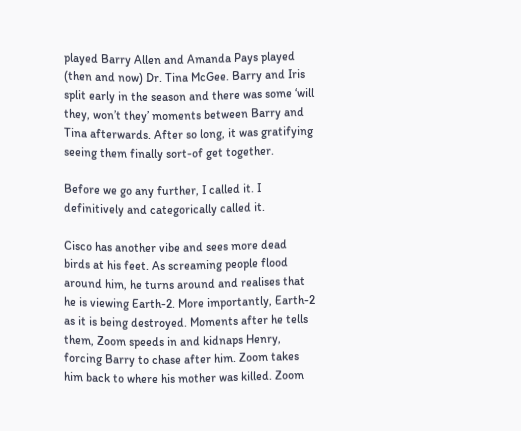played Barry Allen and Amanda Pays played (then and now) Dr. Tina McGee. Barry and Iris split early in the season and there was some ‘will they, won’t they’ moments between Barry and Tina afterwards. After so long, it was gratifying seeing them finally sort-of get together.

Before we go any further, I called it. I definitively and categorically called it.

Cisco has another vibe and sees more dead birds at his feet. As screaming people flood around him, he turns around and realises that he is viewing Earth-2. More importantly, Earth-2 as it is being destroyed. Moments after he tells them, Zoom speeds in and kidnaps Henry, forcing Barry to chase after him. Zoom takes him back to where his mother was killed. Zoom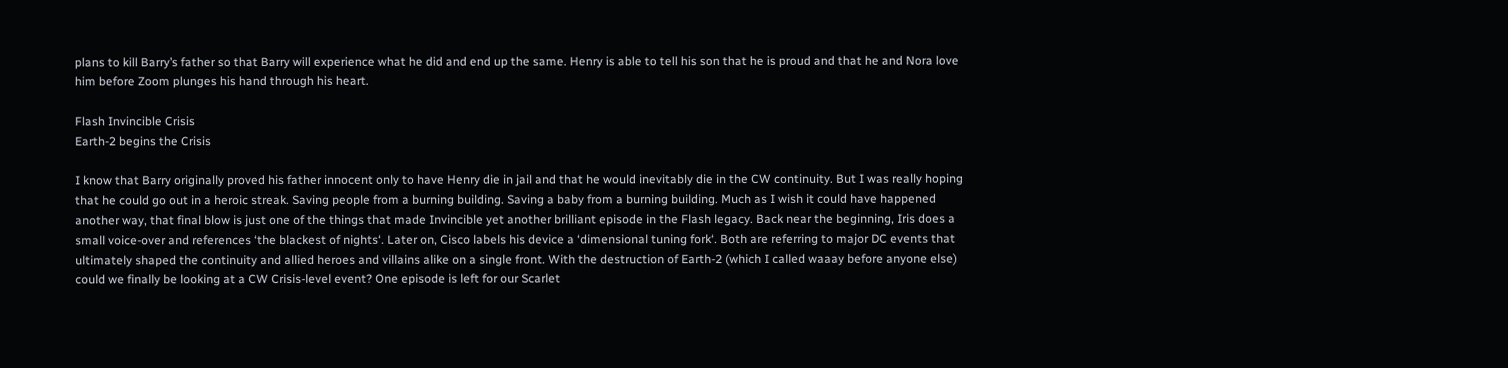plans to kill Barry’s father so that Barry will experience what he did and end up the same. Henry is able to tell his son that he is proud and that he and Nora love him before Zoom plunges his hand through his heart.

Flash Invincible Crisis
Earth-2 begins the Crisis

I know that Barry originally proved his father innocent only to have Henry die in jail and that he would inevitably die in the CW continuity. But I was really hoping that he could go out in a heroic streak. Saving people from a burning building. Saving a baby from a burning building. Much as I wish it could have happened another way, that final blow is just one of the things that made Invincible yet another brilliant episode in the Flash legacy. Back near the beginning, Iris does a small voice-over and references ‘the blackest of nights‘. Later on, Cisco labels his device a ‘dimensional tuning fork‘. Both are referring to major DC events that ultimately shaped the continuity and allied heroes and villains alike on a single front. With the destruction of Earth-2 (which I called waaay before anyone else) could we finally be looking at a CW Crisis-level event? One episode is left for our Scarlet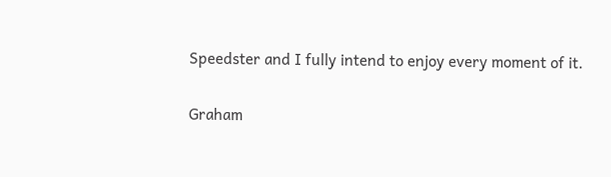Speedster and I fully intend to enjoy every moment of it.

Graham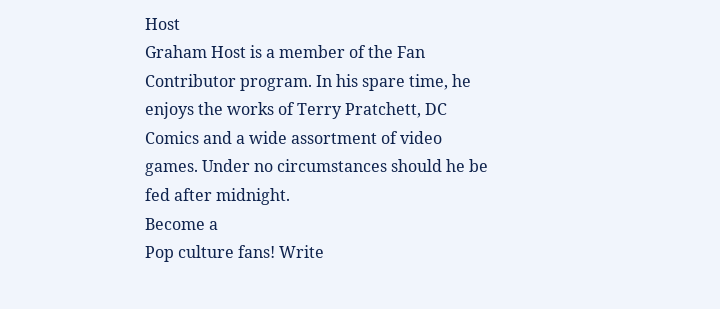Host
Graham Host is a member of the Fan Contributor program. In his spare time, he enjoys the works of Terry Pratchett, DC Comics and a wide assortment of video games. Under no circumstances should he be fed after midnight.
Become a
Pop culture fans! Write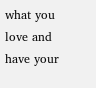what you love and have your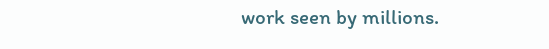work seen by millions.